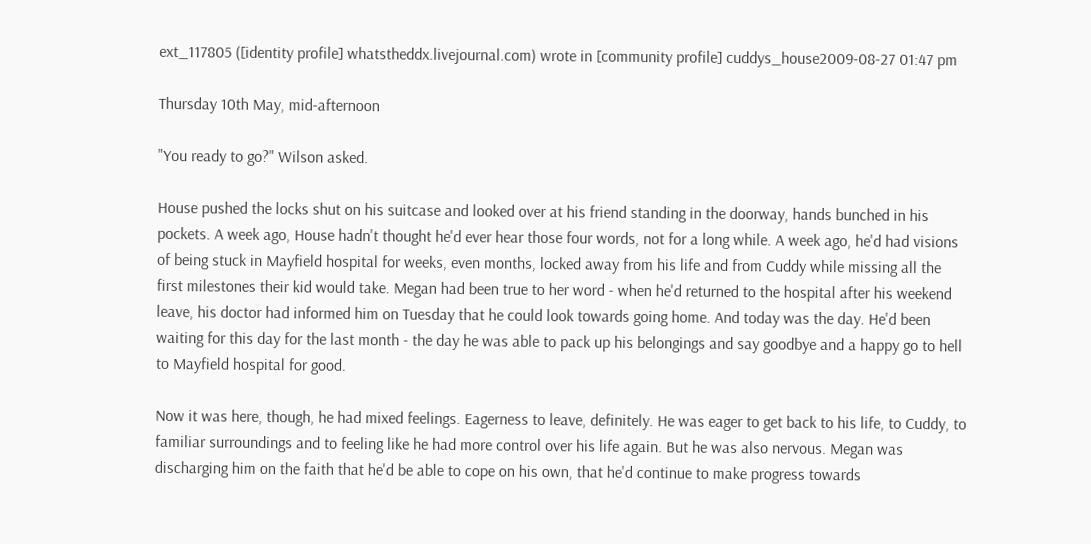ext_117805 ([identity profile] whatstheddx.livejournal.com) wrote in [community profile] cuddys_house2009-08-27 01:47 pm

Thursday 10th May, mid-afternoon

"You ready to go?" Wilson asked.

House pushed the locks shut on his suitcase and looked over at his friend standing in the doorway, hands bunched in his pockets. A week ago, House hadn't thought he'd ever hear those four words, not for a long while. A week ago, he'd had visions of being stuck in Mayfield hospital for weeks, even months, locked away from his life and from Cuddy while missing all the first milestones their kid would take. Megan had been true to her word - when he'd returned to the hospital after his weekend leave, his doctor had informed him on Tuesday that he could look towards going home. And today was the day. He'd been waiting for this day for the last month - the day he was able to pack up his belongings and say goodbye and a happy go to hell to Mayfield hospital for good.

Now it was here, though, he had mixed feelings. Eagerness to leave, definitely. He was eager to get back to his life, to Cuddy, to familiar surroundings and to feeling like he had more control over his life again. But he was also nervous. Megan was discharging him on the faith that he'd be able to cope on his own, that he'd continue to make progress towards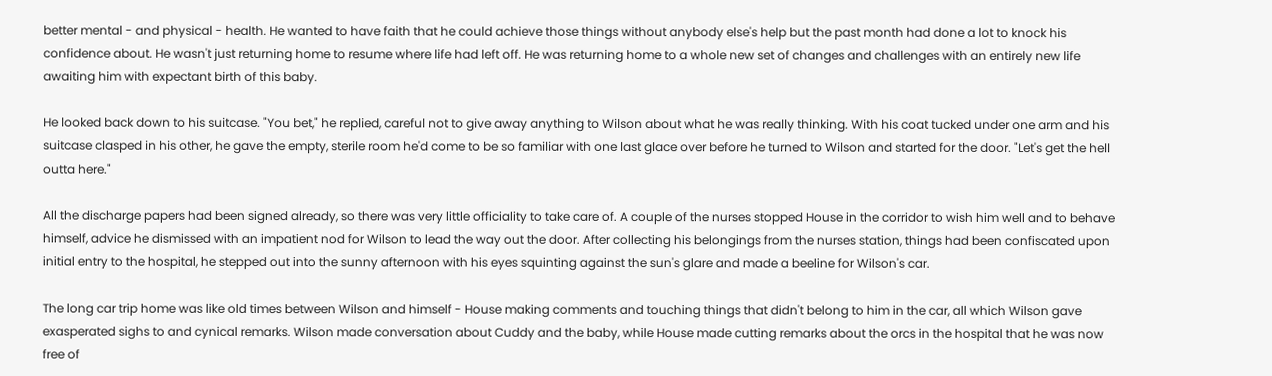better mental - and physical - health. He wanted to have faith that he could achieve those things without anybody else's help but the past month had done a lot to knock his confidence about. He wasn't just returning home to resume where life had left off. He was returning home to a whole new set of changes and challenges with an entirely new life awaiting him with expectant birth of this baby.

He looked back down to his suitcase. "You bet," he replied, careful not to give away anything to Wilson about what he was really thinking. With his coat tucked under one arm and his suitcase clasped in his other, he gave the empty, sterile room he'd come to be so familiar with one last glace over before he turned to Wilson and started for the door. "Let's get the hell outta here."

All the discharge papers had been signed already, so there was very little officiality to take care of. A couple of the nurses stopped House in the corridor to wish him well and to behave himself, advice he dismissed with an impatient nod for Wilson to lead the way out the door. After collecting his belongings from the nurses station, things had been confiscated upon initial entry to the hospital, he stepped out into the sunny afternoon with his eyes squinting against the sun's glare and made a beeline for Wilson's car.

The long car trip home was like old times between Wilson and himself - House making comments and touching things that didn't belong to him in the car, all which Wilson gave exasperated sighs to and cynical remarks. Wilson made conversation about Cuddy and the baby, while House made cutting remarks about the orcs in the hospital that he was now free of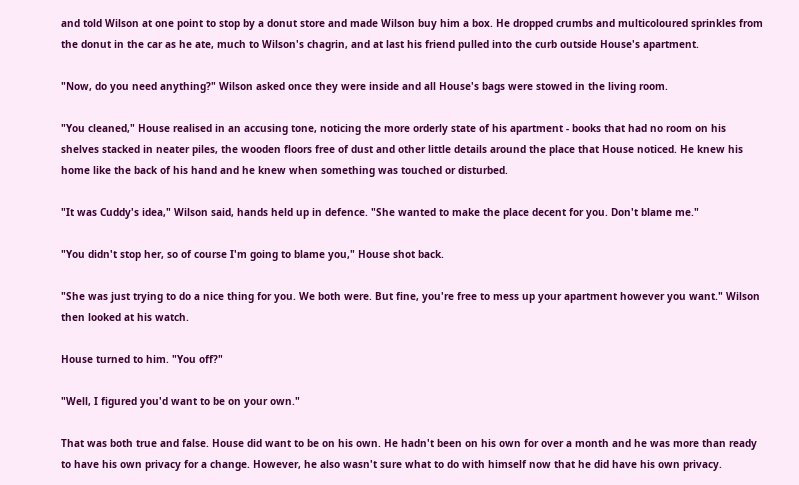and told Wilson at one point to stop by a donut store and made Wilson buy him a box. He dropped crumbs and multicoloured sprinkles from the donut in the car as he ate, much to Wilson's chagrin, and at last his friend pulled into the curb outside House's apartment.

"Now, do you need anything?" Wilson asked once they were inside and all House's bags were stowed in the living room.

"You cleaned," House realised in an accusing tone, noticing the more orderly state of his apartment - books that had no room on his shelves stacked in neater piles, the wooden floors free of dust and other little details around the place that House noticed. He knew his home like the back of his hand and he knew when something was touched or disturbed.

"It was Cuddy's idea," Wilson said, hands held up in defence. "She wanted to make the place decent for you. Don't blame me."

"You didn't stop her, so of course I'm going to blame you," House shot back.

"She was just trying to do a nice thing for you. We both were. But fine, you're free to mess up your apartment however you want." Wilson then looked at his watch.

House turned to him. "You off?"

"Well, I figured you'd want to be on your own."

That was both true and false. House did want to be on his own. He hadn't been on his own for over a month and he was more than ready to have his own privacy for a change. However, he also wasn't sure what to do with himself now that he did have his own privacy.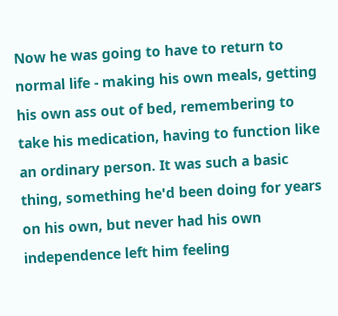Now he was going to have to return to normal life - making his own meals, getting his own ass out of bed, remembering to take his medication, having to function like an ordinary person. It was such a basic thing, something he'd been doing for years on his own, but never had his own independence left him feeling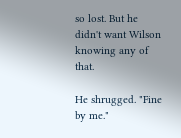so lost. But he didn't want Wilson knowing any of that.

He shrugged. "Fine by me."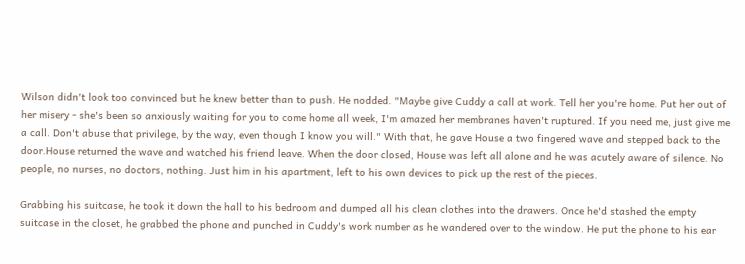Wilson didn't look too convinced but he knew better than to push. He nodded. "Maybe give Cuddy a call at work. Tell her you're home. Put her out of her misery - she's been so anxiously waiting for you to come home all week, I'm amazed her membranes haven't ruptured. If you need me, just give me a call. Don't abuse that privilege, by the way, even though I know you will." With that, he gave House a two fingered wave and stepped back to the door.House returned the wave and watched his friend leave. When the door closed, House was left all alone and he was acutely aware of silence. No people, no nurses, no doctors, nothing. Just him in his apartment, left to his own devices to pick up the rest of the pieces.

Grabbing his suitcase, he took it down the hall to his bedroom and dumped all his clean clothes into the drawers. Once he'd stashed the empty suitcase in the closet, he grabbed the phone and punched in Cuddy's work number as he wandered over to the window. He put the phone to his ear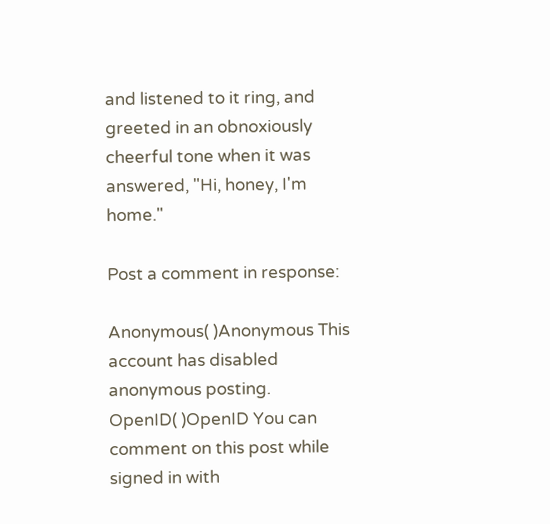and listened to it ring, and greeted in an obnoxiously cheerful tone when it was answered, "Hi, honey, I'm home."

Post a comment in response:

Anonymous( )Anonymous This account has disabled anonymous posting.
OpenID( )OpenID You can comment on this post while signed in with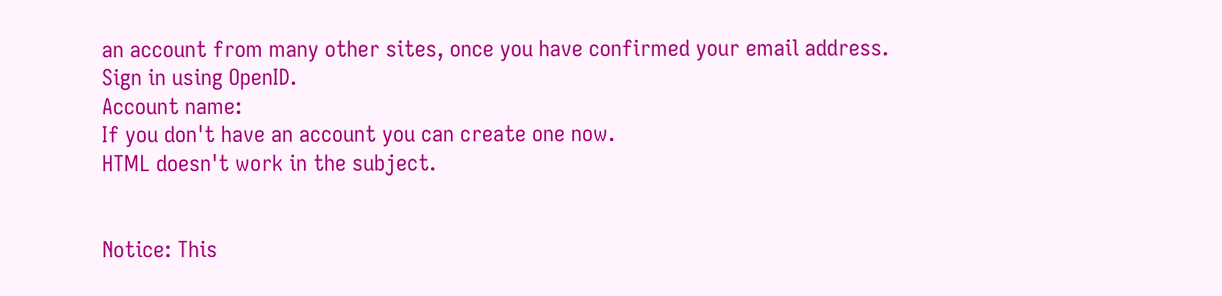an account from many other sites, once you have confirmed your email address. Sign in using OpenID.
Account name:
If you don't have an account you can create one now.
HTML doesn't work in the subject.


Notice: This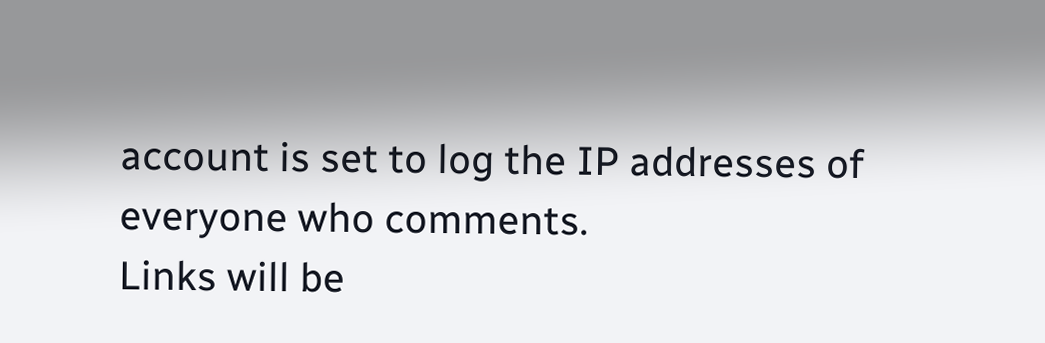account is set to log the IP addresses of everyone who comments.
Links will be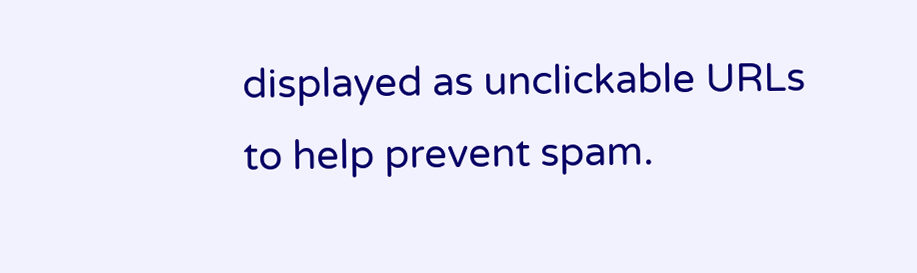displayed as unclickable URLs to help prevent spam.